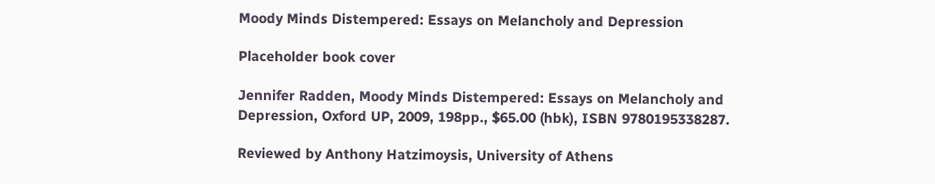Moody Minds Distempered: Essays on Melancholy and Depression

Placeholder book cover

Jennifer Radden, Moody Minds Distempered: Essays on Melancholy and Depression, Oxford UP, 2009, 198pp., $65.00 (hbk), ISBN 9780195338287.

Reviewed by Anthony Hatzimoysis, University of Athens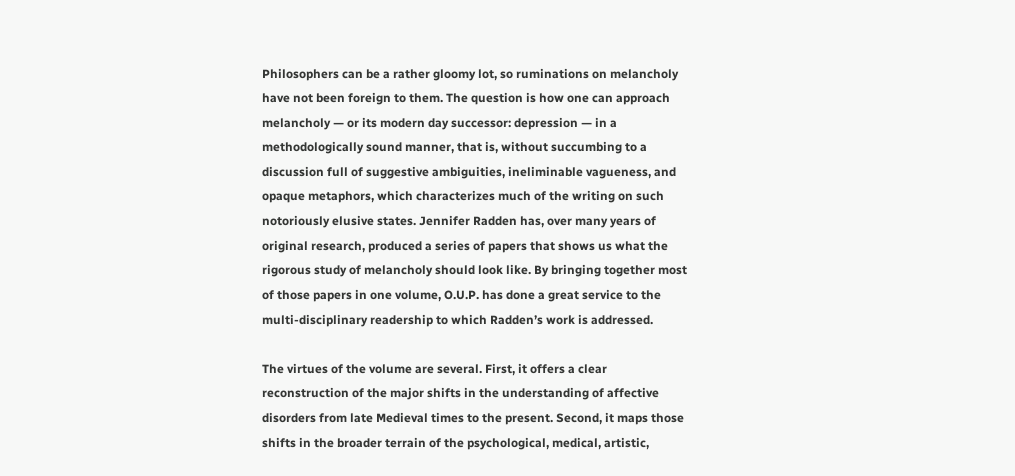Philosophers can be a rather gloomy lot, so ruminations on melancholy have not been foreign to them. The question is how one can approach melancholy — or its modern day successor: depression — in a methodologically sound manner, that is, without succumbing to a discussion full of suggestive ambiguities, ineliminable vagueness, and opaque metaphors, which characterizes much of the writing on such notoriously elusive states. Jennifer Radden has, over many years of original research, produced a series of papers that shows us what the rigorous study of melancholy should look like. By bringing together most of those papers in one volume, O.U.P. has done a great service to the multi-disciplinary readership to which Radden’s work is addressed.

The virtues of the volume are several. First, it offers a clear reconstruction of the major shifts in the understanding of affective disorders from late Medieval times to the present. Second, it maps those shifts in the broader terrain of the psychological, medical, artistic,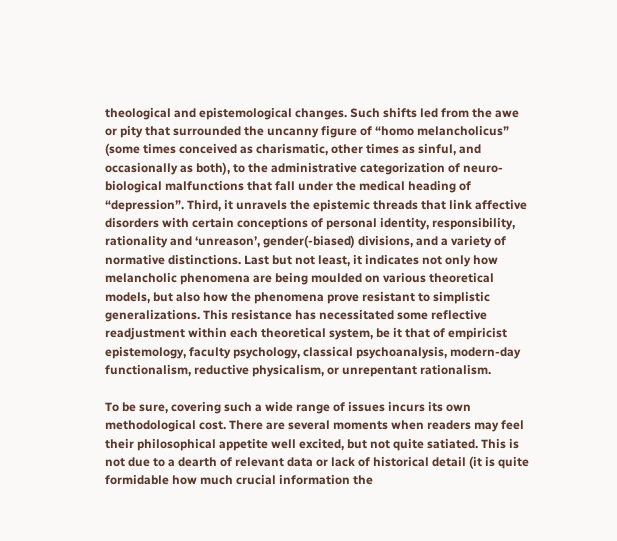theological and epistemological changes. Such shifts led from the awe or pity that surrounded the uncanny figure of “homo melancholicus” (some times conceived as charismatic, other times as sinful, and occasionally as both), to the administrative categorization of neuro-biological malfunctions that fall under the medical heading of “depression”. Third, it unravels the epistemic threads that link affective disorders with certain conceptions of personal identity, responsibility, rationality and ‘unreason’, gender(-biased) divisions, and a variety of normative distinctions. Last but not least, it indicates not only how melancholic phenomena are being moulded on various theoretical models, but also how the phenomena prove resistant to simplistic generalizations. This resistance has necessitated some reflective readjustment within each theoretical system, be it that of empiricist epistemology, faculty psychology, classical psychoanalysis, modern-day functionalism, reductive physicalism, or unrepentant rationalism.

To be sure, covering such a wide range of issues incurs its own methodological cost. There are several moments when readers may feel their philosophical appetite well excited, but not quite satiated. This is not due to a dearth of relevant data or lack of historical detail (it is quite formidable how much crucial information the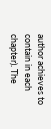author achieves to contain in each chapter). The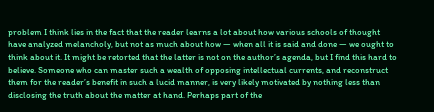problem I think lies in the fact that the reader learns a lot about how various schools of thought have analyzed melancholy, but not as much about how — when all it is said and done — we ought to think about it. It might be retorted that the latter is not on the author’s agenda, but I find this hard to believe. Someone who can master such a wealth of opposing intellectual currents, and reconstruct them for the reader’s benefit in such a lucid manner, is very likely motivated by nothing less than disclosing the truth about the matter at hand. Perhaps part of the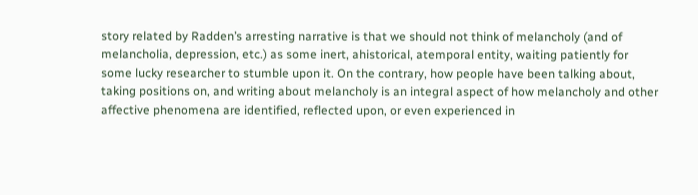story related by Radden’s arresting narrative is that we should not think of melancholy (and of melancholia, depression, etc.) as some inert, ahistorical, atemporal entity, waiting patiently for some lucky researcher to stumble upon it. On the contrary, how people have been talking about, taking positions on, and writing about melancholy is an integral aspect of how melancholy and other affective phenomena are identified, reflected upon, or even experienced in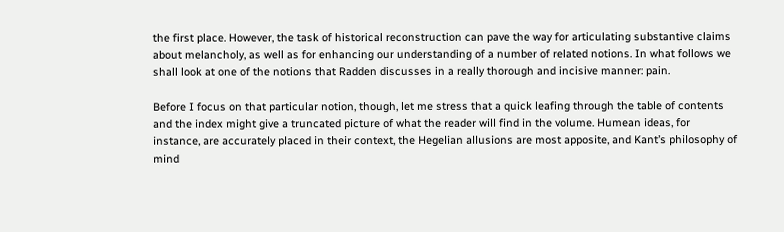the first place. However, the task of historical reconstruction can pave the way for articulating substantive claims about melancholy, as well as for enhancing our understanding of a number of related notions. In what follows we shall look at one of the notions that Radden discusses in a really thorough and incisive manner: pain.

Before I focus on that particular notion, though, let me stress that a quick leafing through the table of contents and the index might give a truncated picture of what the reader will find in the volume. Humean ideas, for instance, are accurately placed in their context, the Hegelian allusions are most apposite, and Kant’s philosophy of mind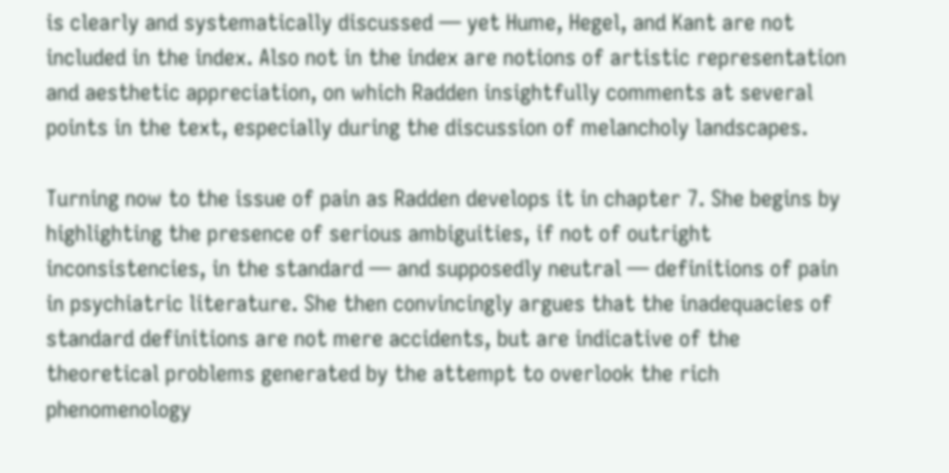is clearly and systematically discussed — yet Hume, Hegel, and Kant are not included in the index. Also not in the index are notions of artistic representation and aesthetic appreciation, on which Radden insightfully comments at several points in the text, especially during the discussion of melancholy landscapes.

Turning now to the issue of pain as Radden develops it in chapter 7. She begins by highlighting the presence of serious ambiguities, if not of outright inconsistencies, in the standard — and supposedly neutral — definitions of pain in psychiatric literature. She then convincingly argues that the inadequacies of standard definitions are not mere accidents, but are indicative of the theoretical problems generated by the attempt to overlook the rich phenomenology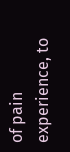of pain experience, to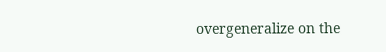overgeneralize on the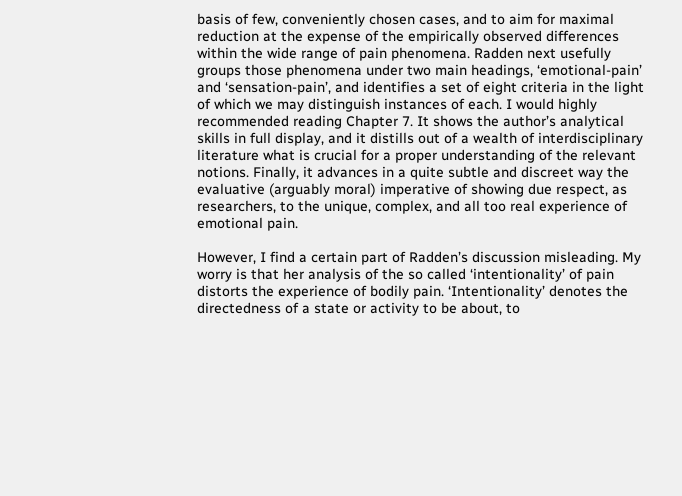basis of few, conveniently chosen cases, and to aim for maximal reduction at the expense of the empirically observed differences within the wide range of pain phenomena. Radden next usefully groups those phenomena under two main headings, ‘emotional-pain’ and ‘sensation-pain’, and identifies a set of eight criteria in the light of which we may distinguish instances of each. I would highly recommended reading Chapter 7. It shows the author’s analytical skills in full display, and it distills out of a wealth of interdisciplinary literature what is crucial for a proper understanding of the relevant notions. Finally, it advances in a quite subtle and discreet way the evaluative (arguably moral) imperative of showing due respect, as researchers, to the unique, complex, and all too real experience of emotional pain.

However, I find a certain part of Radden’s discussion misleading. My worry is that her analysis of the so called ‘intentionality’ of pain distorts the experience of bodily pain. ‘Intentionality’ denotes the directedness of a state or activity to be about, to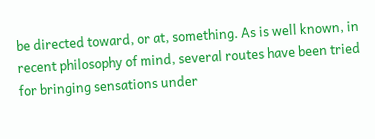be directed toward, or at, something. As is well known, in recent philosophy of mind, several routes have been tried for bringing sensations under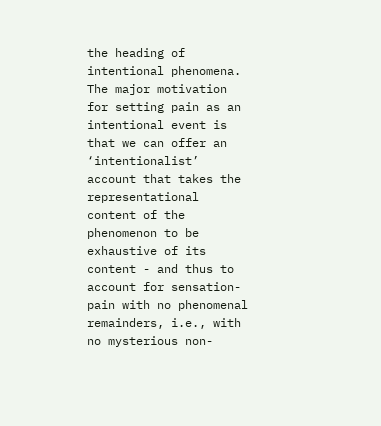the heading of intentional phenomena. The major motivation for setting pain as an intentional event is that we can offer an ‘intentionalist’ account that takes the representational content of the phenomenon to be exhaustive of its content - and thus to account for sensation-pain with no phenomenal remainders, i.e., with no mysterious non-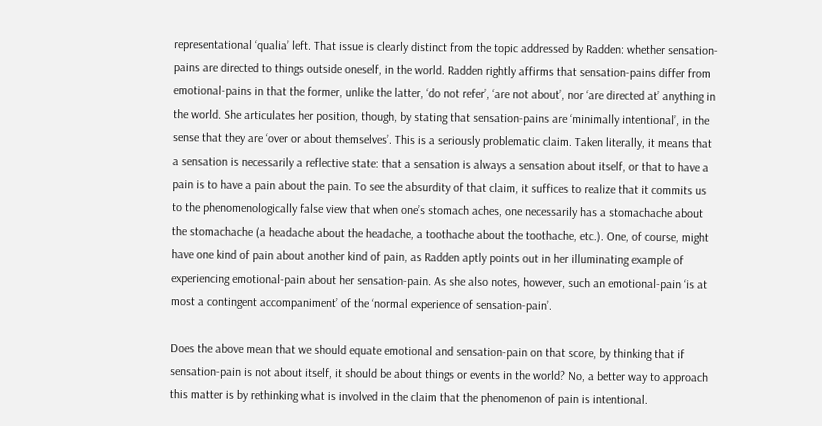representational ‘qualia’ left. That issue is clearly distinct from the topic addressed by Radden: whether sensation-pains are directed to things outside oneself, in the world. Radden rightly affirms that sensation-pains differ from emotional-pains in that the former, unlike the latter, ‘do not refer’, ‘are not about’, nor ‘are directed at’ anything in the world. She articulates her position, though, by stating that sensation-pains are ‘minimally intentional’, in the sense that they are ‘over or about themselves’. This is a seriously problematic claim. Taken literally, it means that a sensation is necessarily a reflective state: that a sensation is always a sensation about itself, or that to have a pain is to have a pain about the pain. To see the absurdity of that claim, it suffices to realize that it commits us to the phenomenologically false view that when one’s stomach aches, one necessarily has a stomachache about the stomachache (a headache about the headache, a toothache about the toothache, etc.). One, of course, might have one kind of pain about another kind of pain, as Radden aptly points out in her illuminating example of experiencing emotional-pain about her sensation-pain. As she also notes, however, such an emotional-pain ‘is at most a contingent accompaniment’ of the ‘normal experience of sensation-pain’.

Does the above mean that we should equate emotional and sensation-pain on that score, by thinking that if sensation-pain is not about itself, it should be about things or events in the world? No, a better way to approach this matter is by rethinking what is involved in the claim that the phenomenon of pain is intentional.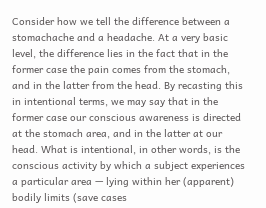Consider how we tell the difference between a stomachache and a headache. At a very basic level, the difference lies in the fact that in the former case the pain comes from the stomach, and in the latter from the head. By recasting this in intentional terms, we may say that in the former case our conscious awareness is directed at the stomach area, and in the latter at our head. What is intentional, in other words, is the conscious activity by which a subject experiences a particular area — lying within her (apparent) bodily limits (save cases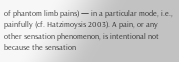of phantom limb pains) — in a particular mode, i.e., painfully (cf. Hatzimoysis 2003). A pain, or any other sensation phenomenon, is intentional not because the sensation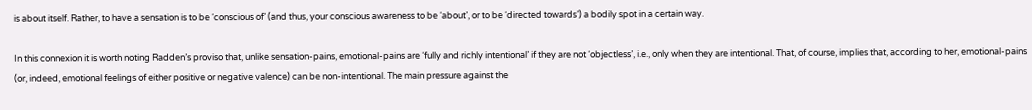is about itself. Rather, to have a sensation is to be ‘conscious of’ (and thus, your conscious awareness to be ‘about’, or to be ‘directed towards’) a bodily spot in a certain way.

In this connexion it is worth noting Radden’s proviso that, unlike sensation-pains, emotional-pains are ‘fully and richly intentional’ if they are not ‘objectless’, i.e., only when they are intentional. That, of course, implies that, according to her, emotional-pains (or, indeed, emotional feelings of either positive or negative valence) can be non-intentional. The main pressure against the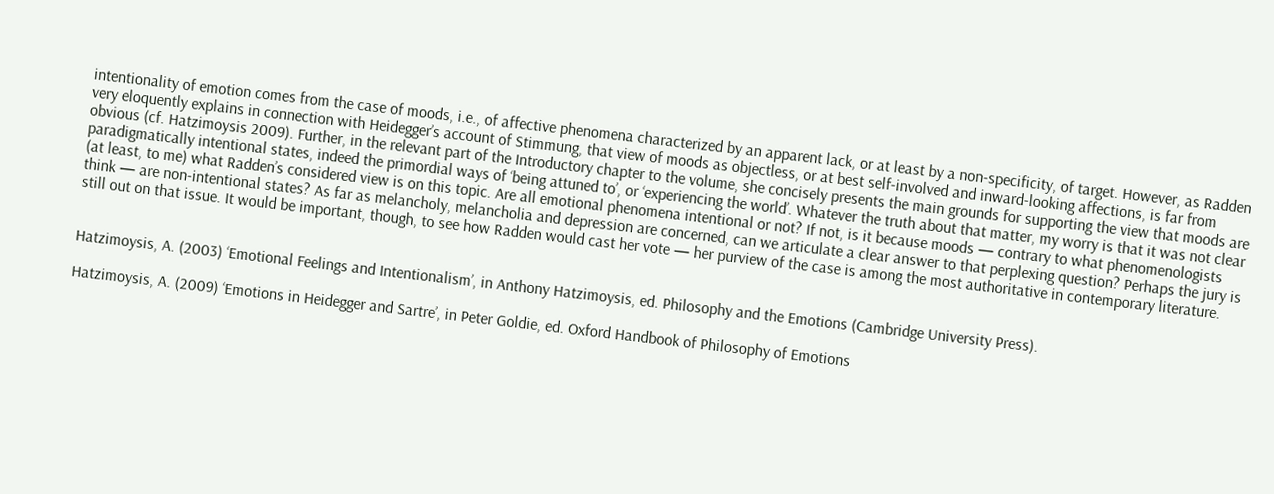intentionality of emotion comes from the case of moods, i.e., of affective phenomena characterized by an apparent lack, or at least by a non-specificity, of target. However, as Radden very eloquently explains in connection with Heidegger’s account of Stimmung, that view of moods as objectless, or at best self-involved and inward-looking affections, is far from obvious (cf. Hatzimoysis 2009). Further, in the relevant part of the Introductory chapter to the volume, she concisely presents the main grounds for supporting the view that moods are paradigmatically intentional states, indeed the primordial ways of ‘being attuned to’, or ‘experiencing the world’. Whatever the truth about that matter, my worry is that it was not clear (at least, to me) what Radden’s considered view is on this topic. Are all emotional phenomena intentional or not? If not, is it because moods — contrary to what phenomenologists think — are non-intentional states? As far as melancholy, melancholia and depression are concerned, can we articulate a clear answer to that perplexing question? Perhaps the jury is still out on that issue. It would be important, though, to see how Radden would cast her vote — her purview of the case is among the most authoritative in contemporary literature.


Hatzimoysis, A. (2003) ‘Emotional Feelings and Intentionalism’, in Anthony Hatzimoysis, ed. Philosophy and the Emotions (Cambridge University Press).

Hatzimoysis, A. (2009) ‘Emotions in Heidegger and Sartre’, in Peter Goldie, ed. Oxford Handbook of Philosophy of Emotions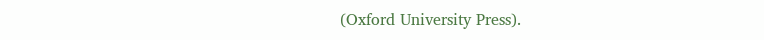(Oxford University Press).